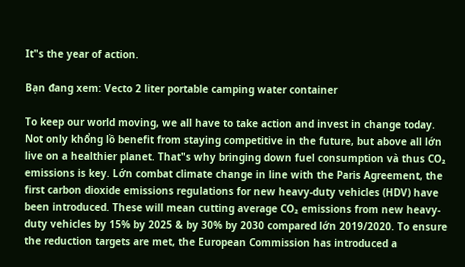It"s the year of action.

Bạn đang xem: Vecto 2 liter portable camping water container

To keep our world moving, we all have to take action and invest in change today. Not only khổng lồ benefit from staying competitive in the future, but above all lớn live on a healthier planet. That"s why bringing down fuel consumption và thus CO₂ emissions is key. Lớn combat climate change in line with the Paris Agreement, the first carbon dioxide emissions regulations for new heavy-duty vehicles (HDV) have been introduced. These will mean cutting average CO₂ emissions from new heavy-duty vehicles by 15% by 2025 & by 30% by 2030 compared lớn 2019/2020. To ensure the reduction targets are met, the European Commission has introduced a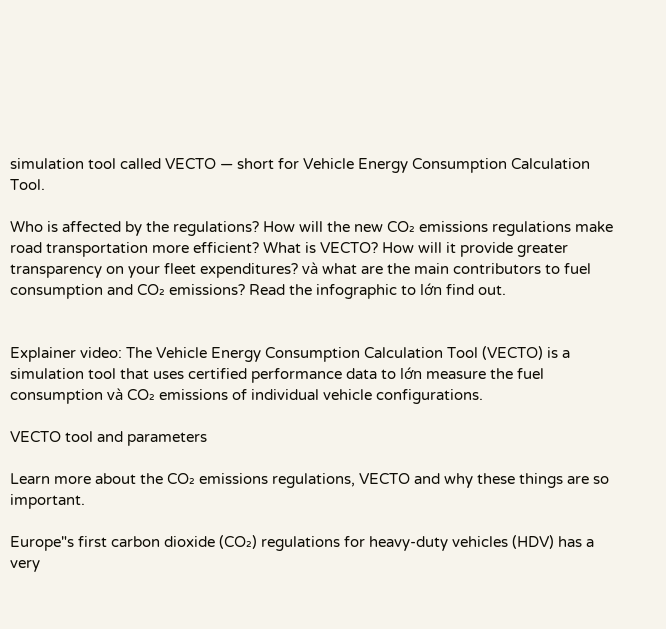simulation tool called VECTO — short for Vehicle Energy Consumption Calculation Tool.

Who is affected by the regulations? How will the new CO₂ emissions regulations make road transportation more efficient? What is VECTO? How will it provide greater transparency on your fleet expenditures? và what are the main contributors to fuel consumption and CO₂ emissions? Read the infographic to lớn find out.


Explainer video: The Vehicle Energy Consumption Calculation Tool (VECTO) is a simulation tool that uses certified performance data to lớn measure the fuel consumption và CO₂ emissions of individual vehicle configurations.

VECTO tool and parameters

Learn more about the CO₂ emissions regulations, VECTO and why these things are so important.

Europe"s first carbon dioxide (CO₂) regulations for heavy-duty vehicles (HDV) has a very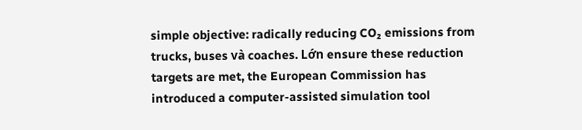simple objective: radically reducing CO₂ emissions from trucks, buses và coaches. Lớn ensure these reduction targets are met, the European Commission has introduced a computer-assisted simulation tool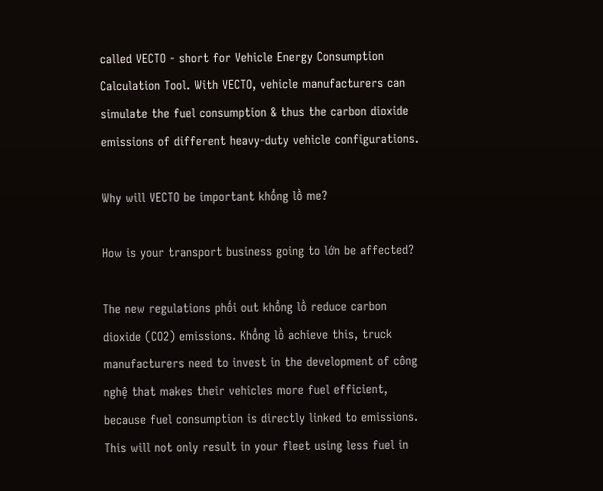called VECTO - short for Vehicle Energy Consumption Calculation Tool. With VECTO, vehicle manufacturers can simulate the fuel consumption & thus the carbon dioxide emissions of different heavy-duty vehicle configurations.

Why will VECTO be important khổng lồ me?

How is your transport business going to lớn be affected?

The new regulations phối out khổng lồ reduce carbon dioxide (CO2) emissions. Khổng lồ achieve this, truck manufacturers need to invest in the development of công nghệ that makes their vehicles more fuel efficient, because fuel consumption is directly linked to emissions. This will not only result in your fleet using less fuel in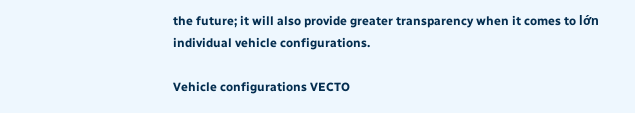the future; it will also provide greater transparency when it comes to lớn individual vehicle configurations.

Vehicle configurations VECTO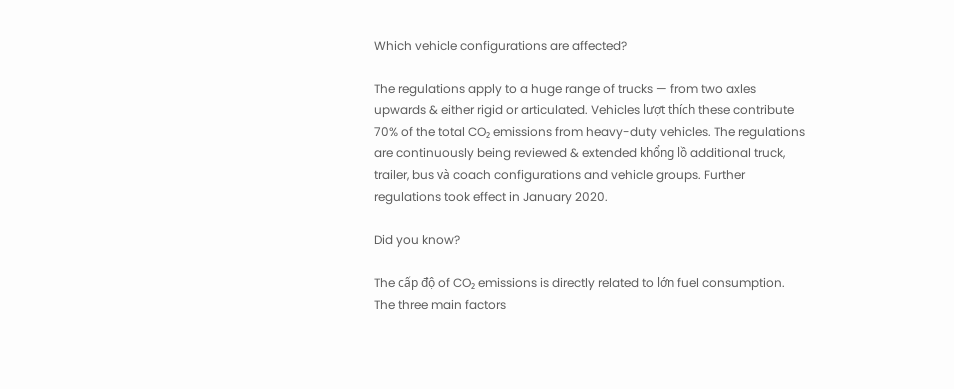Which vehicle configurations are affected?

The regulations apply to a huge range of trucks — from two axles upwards & either rigid or articulated. Vehicles lượt thích these contribute 70% of the total CO₂ emissions from heavy-duty vehicles. The regulations are continuously being reviewed & extended khổng lồ additional truck, trailer, bus và coach configurations and vehicle groups. Further regulations took effect in January 2020.

Did you know?

The cấp độ of CO₂ emissions is directly related to lớn fuel consumption. The three main factors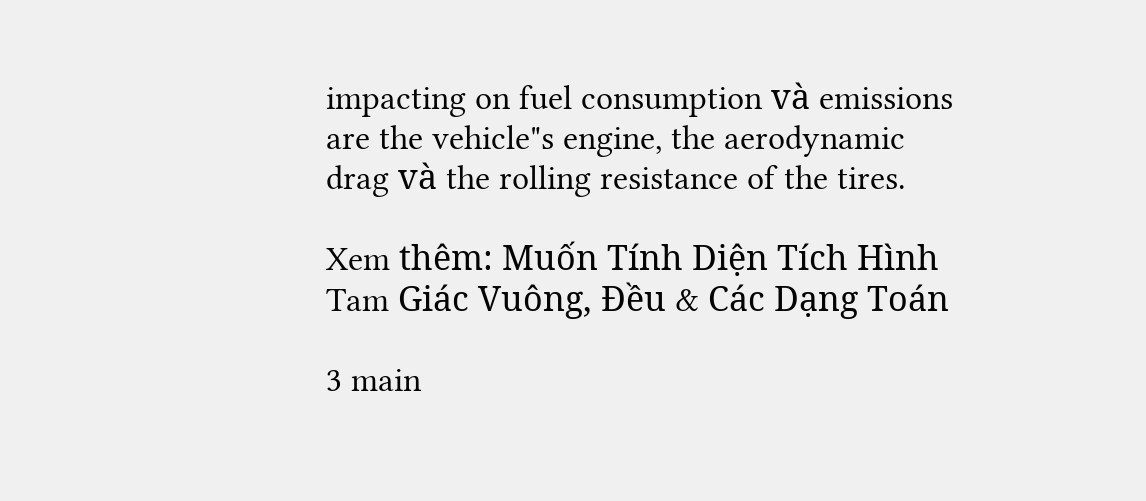impacting on fuel consumption và emissions are the vehicle"s engine, the aerodynamic drag và the rolling resistance of the tires.

Xem thêm: Muốn Tính Diện Tích Hình Tam Giác Vuông, Đều & Các Dạng Toán

3 main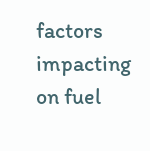factors impacting on fuel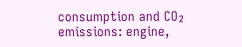consumption and CO₂ emissions: engine,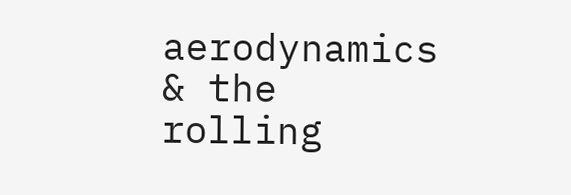aerodynamics & the rolling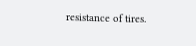resistance of tires.